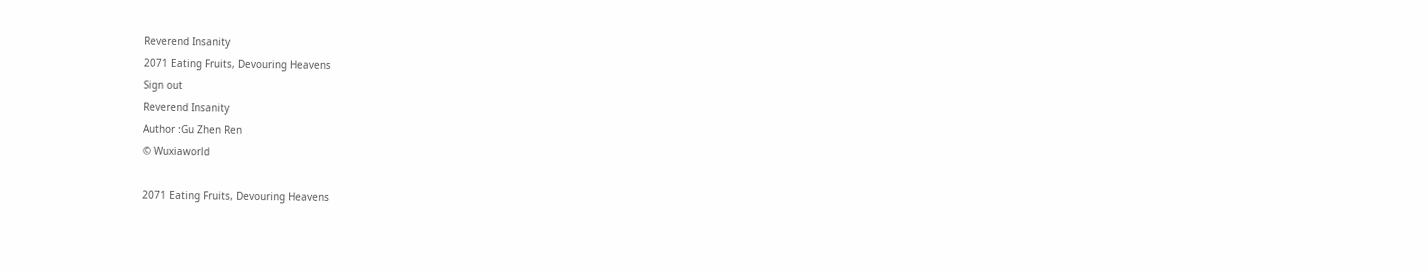Reverend Insanity
2071 Eating Fruits, Devouring Heavens
Sign out
Reverend Insanity
Author :Gu Zhen Ren
© Wuxiaworld

2071 Eating Fruits, Devouring Heavens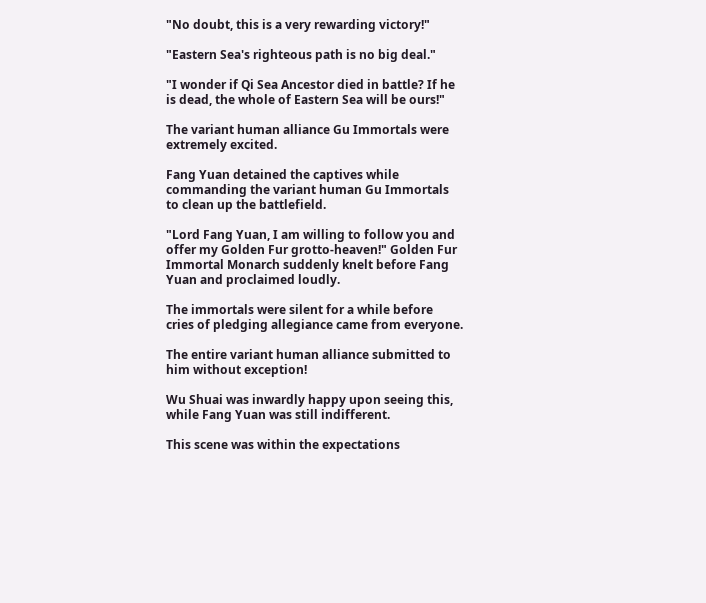"No doubt, this is a very rewarding victory!"

"Eastern Sea's righteous path is no big deal."

"I wonder if Qi Sea Ancestor died in battle? If he is dead, the whole of Eastern Sea will be ours!"

The variant human alliance Gu Immortals were extremely excited.

Fang Yuan detained the captives while commanding the variant human Gu Immortals to clean up the battlefield.

"Lord Fang Yuan, I am willing to follow you and offer my Golden Fur grotto-heaven!" Golden Fur Immortal Monarch suddenly knelt before Fang Yuan and proclaimed loudly.

The immortals were silent for a while before cries of pledging allegiance came from everyone.

The entire variant human alliance submitted to him without exception!

Wu Shuai was inwardly happy upon seeing this, while Fang Yuan was still indifferent.

This scene was within the expectations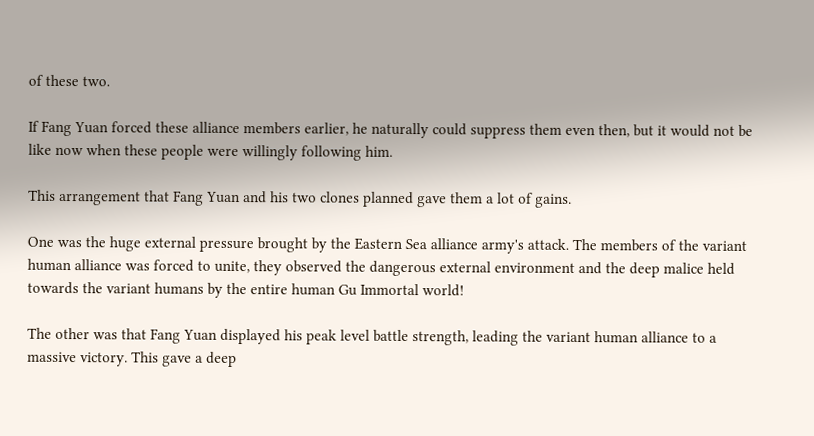of these two.

If Fang Yuan forced these alliance members earlier, he naturally could suppress them even then, but it would not be like now when these people were willingly following him.

This arrangement that Fang Yuan and his two clones planned gave them a lot of gains.

One was the huge external pressure brought by the Eastern Sea alliance army's attack. The members of the variant human alliance was forced to unite, they observed the dangerous external environment and the deep malice held towards the variant humans by the entire human Gu Immortal world!

The other was that Fang Yuan displayed his peak level battle strength, leading the variant human alliance to a massive victory. This gave a deep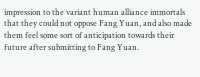impression to the variant human alliance immortals that they could not oppose Fang Yuan, and also made them feel some sort of anticipation towards their future after submitting to Fang Yuan.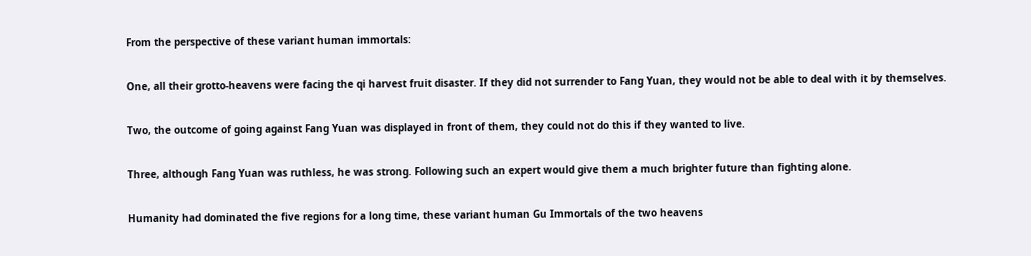From the perspective of these variant human immortals:

One, all their grotto-heavens were facing the qi harvest fruit disaster. If they did not surrender to Fang Yuan, they would not be able to deal with it by themselves.

Two, the outcome of going against Fang Yuan was displayed in front of them, they could not do this if they wanted to live.

Three, although Fang Yuan was ruthless, he was strong. Following such an expert would give them a much brighter future than fighting alone.

Humanity had dominated the five regions for a long time, these variant human Gu Immortals of the two heavens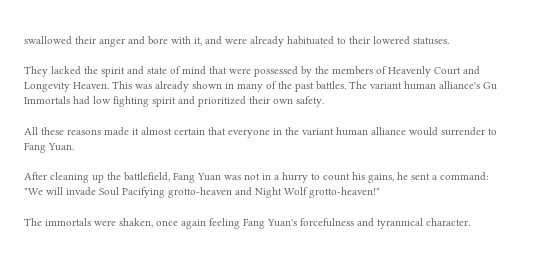swallowed their anger and bore with it, and were already habituated to their lowered statuses.

They lacked the spirit and state of mind that were possessed by the members of Heavenly Court and Longevity Heaven. This was already shown in many of the past battles. The variant human alliance's Gu Immortals had low fighting spirit and prioritized their own safety.

All these reasons made it almost certain that everyone in the variant human alliance would surrender to Fang Yuan.

After cleaning up the battlefield, Fang Yuan was not in a hurry to count his gains, he sent a command: "We will invade Soul Pacifying grotto-heaven and Night Wolf grotto-heaven!"

The immortals were shaken, once again feeling Fang Yuan's forcefulness and tyrannical character.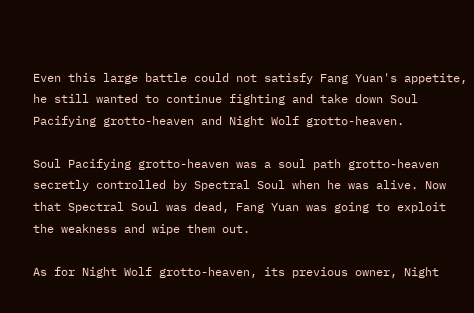Even this large battle could not satisfy Fang Yuan's appetite, he still wanted to continue fighting and take down Soul Pacifying grotto-heaven and Night Wolf grotto-heaven.

Soul Pacifying grotto-heaven was a soul path grotto-heaven secretly controlled by Spectral Soul when he was alive. Now that Spectral Soul was dead, Fang Yuan was going to exploit the weakness and wipe them out.

As for Night Wolf grotto-heaven, its previous owner, Night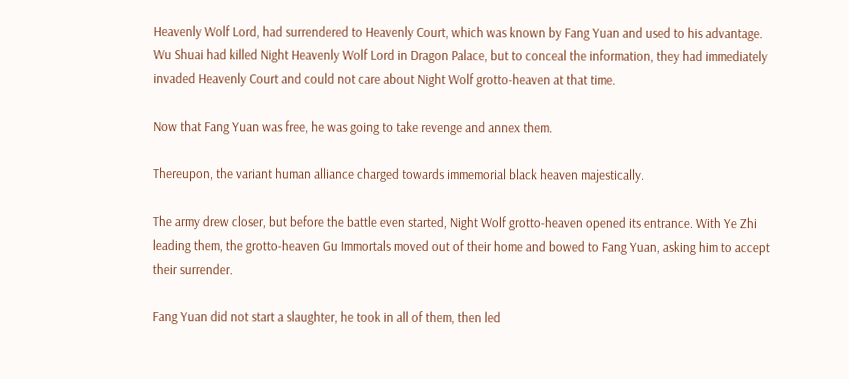Heavenly Wolf Lord, had surrendered to Heavenly Court, which was known by Fang Yuan and used to his advantage. Wu Shuai had killed Night Heavenly Wolf Lord in Dragon Palace, but to conceal the information, they had immediately invaded Heavenly Court and could not care about Night Wolf grotto-heaven at that time.

Now that Fang Yuan was free, he was going to take revenge and annex them.

Thereupon, the variant human alliance charged towards immemorial black heaven majestically.

The army drew closer, but before the battle even started, Night Wolf grotto-heaven opened its entrance. With Ye Zhi leading them, the grotto-heaven Gu Immortals moved out of their home and bowed to Fang Yuan, asking him to accept their surrender.

Fang Yuan did not start a slaughter, he took in all of them, then led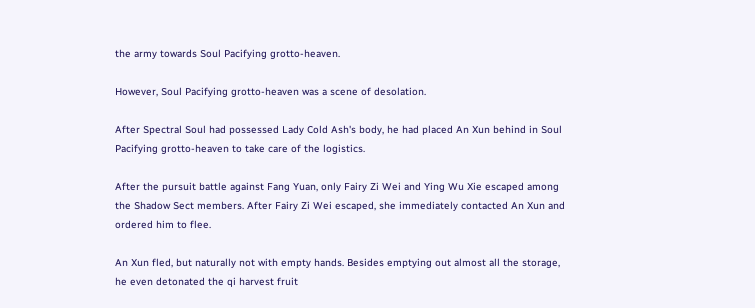the army towards Soul Pacifying grotto-heaven.

However, Soul Pacifying grotto-heaven was a scene of desolation.

After Spectral Soul had possessed Lady Cold Ash's body, he had placed An Xun behind in Soul Pacifying grotto-heaven to take care of the logistics.

After the pursuit battle against Fang Yuan, only Fairy Zi Wei and Ying Wu Xie escaped among the Shadow Sect members. After Fairy Zi Wei escaped, she immediately contacted An Xun and ordered him to flee.

An Xun fled, but naturally not with empty hands. Besides emptying out almost all the storage, he even detonated the qi harvest fruit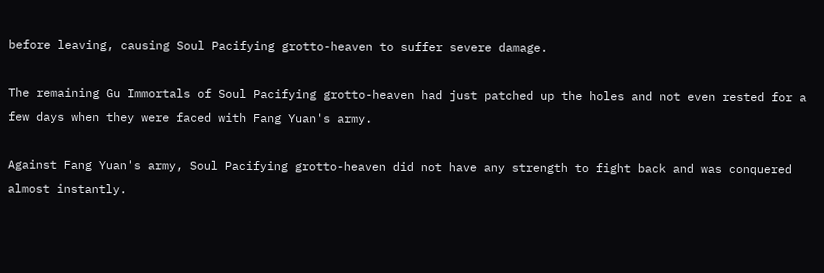before leaving, causing Soul Pacifying grotto-heaven to suffer severe damage.

The remaining Gu Immortals of Soul Pacifying grotto-heaven had just patched up the holes and not even rested for a few days when they were faced with Fang Yuan's army.

Against Fang Yuan's army, Soul Pacifying grotto-heaven did not have any strength to fight back and was conquered almost instantly.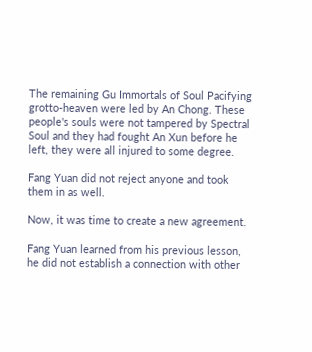The remaining Gu Immortals of Soul Pacifying grotto-heaven were led by An Chong. These people's souls were not tampered by Spectral Soul and they had fought An Xun before he left, they were all injured to some degree.

Fang Yuan did not reject anyone and took them in as well.

Now, it was time to create a new agreement.

Fang Yuan learned from his previous lesson, he did not establish a connection with other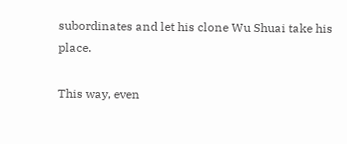subordinates and let his clone Wu Shuai take his place.

This way, even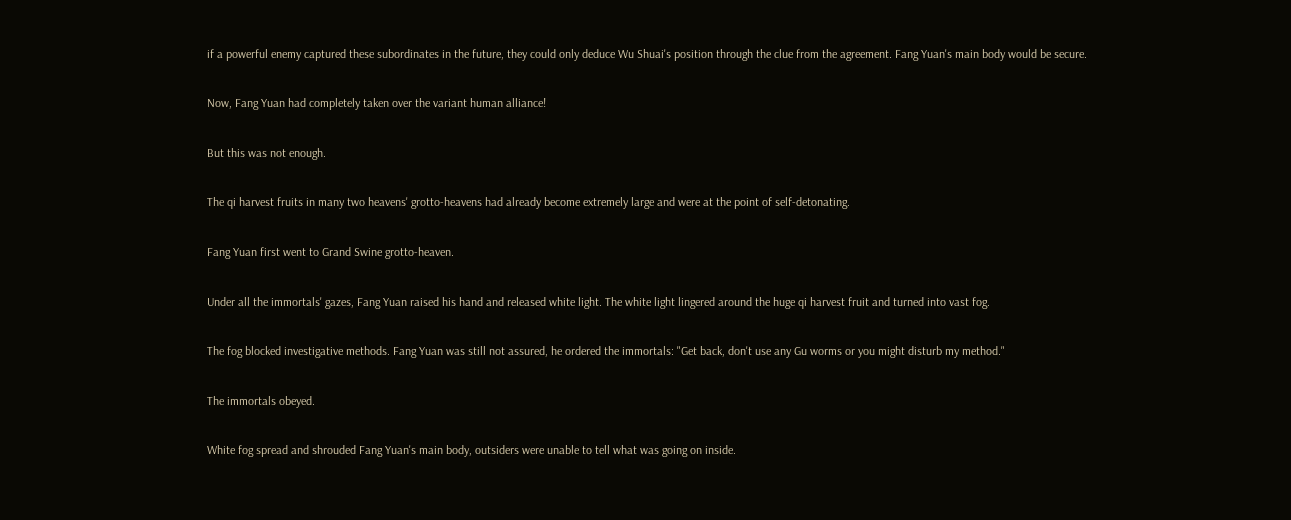if a powerful enemy captured these subordinates in the future, they could only deduce Wu Shuai's position through the clue from the agreement. Fang Yuan's main body would be secure.

Now, Fang Yuan had completely taken over the variant human alliance!

But this was not enough.

The qi harvest fruits in many two heavens' grotto-heavens had already become extremely large and were at the point of self-detonating.

Fang Yuan first went to Grand Swine grotto-heaven.

Under all the immortals' gazes, Fang Yuan raised his hand and released white light. The white light lingered around the huge qi harvest fruit and turned into vast fog.

The fog blocked investigative methods. Fang Yuan was still not assured, he ordered the immortals: "Get back, don't use any Gu worms or you might disturb my method."

The immortals obeyed.

White fog spread and shrouded Fang Yuan's main body, outsiders were unable to tell what was going on inside.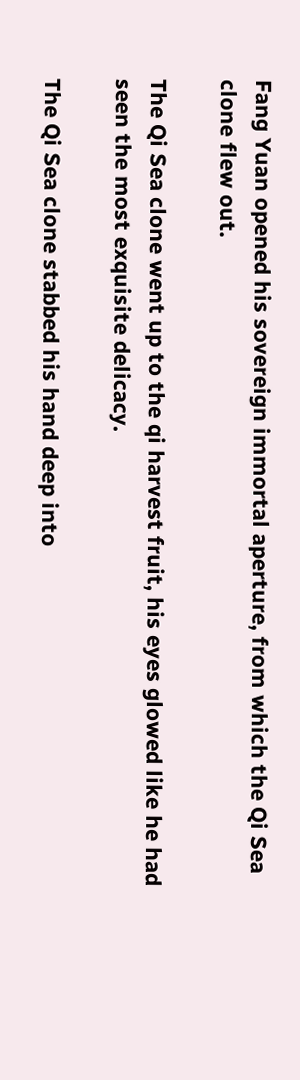Fang Yuan opened his sovereign immortal aperture, from which the Qi Sea clone flew out.

The Qi Sea clone went up to the qi harvest fruit, his eyes glowed like he had seen the most exquisite delicacy.

The Qi Sea clone stabbed his hand deep into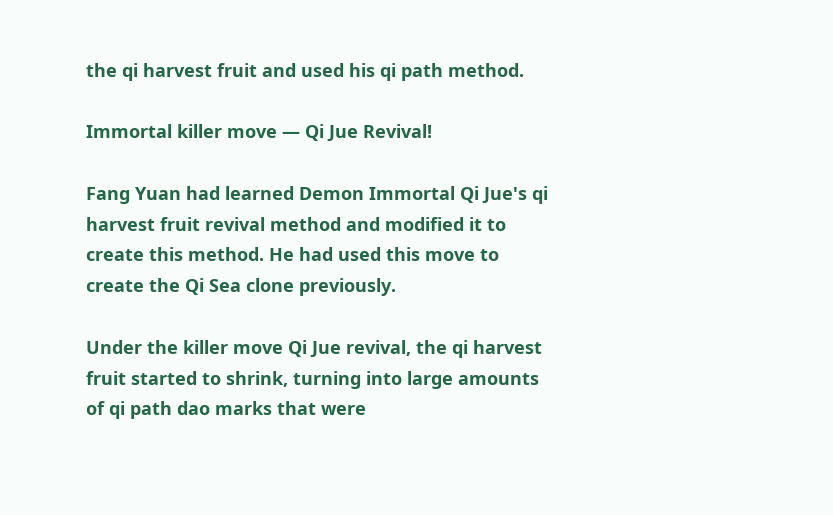the qi harvest fruit and used his qi path method.

Immortal killer move — Qi Jue Revival!

Fang Yuan had learned Demon Immortal Qi Jue's qi harvest fruit revival method and modified it to create this method. He had used this move to create the Qi Sea clone previously.

Under the killer move Qi Jue revival, the qi harvest fruit started to shrink, turning into large amounts of qi path dao marks that were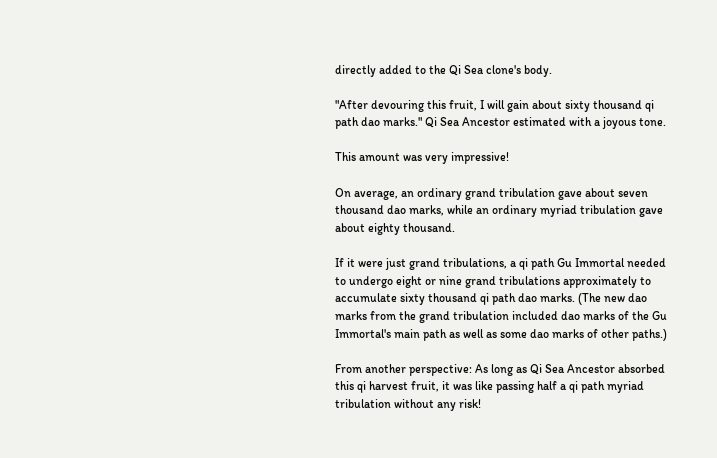directly added to the Qi Sea clone's body.

"After devouring this fruit, I will gain about sixty thousand qi path dao marks." Qi Sea Ancestor estimated with a joyous tone.

This amount was very impressive!

On average, an ordinary grand tribulation gave about seven thousand dao marks, while an ordinary myriad tribulation gave about eighty thousand.

If it were just grand tribulations, a qi path Gu Immortal needed to undergo eight or nine grand tribulations approximately to accumulate sixty thousand qi path dao marks. (The new dao marks from the grand tribulation included dao marks of the Gu Immortal's main path as well as some dao marks of other paths.)

From another perspective: As long as Qi Sea Ancestor absorbed this qi harvest fruit, it was like passing half a qi path myriad tribulation without any risk!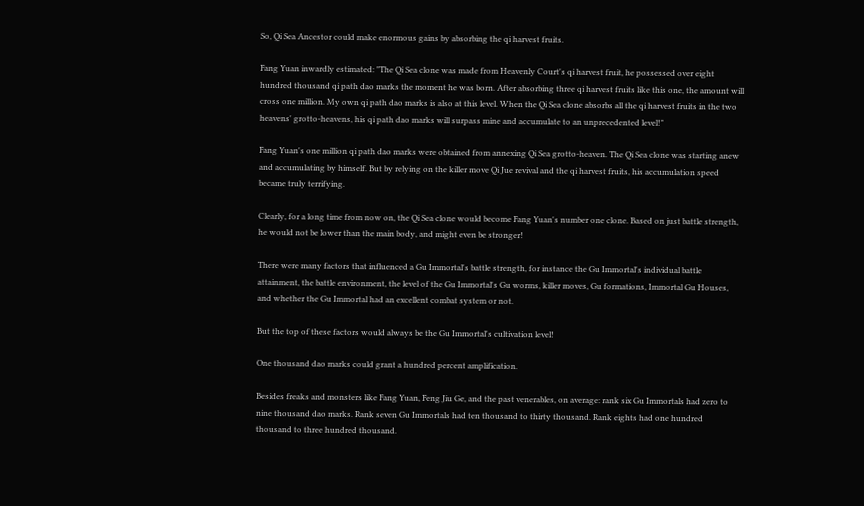So, Qi Sea Ancestor could make enormous gains by absorbing the qi harvest fruits.

Fang Yuan inwardly estimated: "The Qi Sea clone was made from Heavenly Court's qi harvest fruit, he possessed over eight hundred thousand qi path dao marks the moment he was born. After absorbing three qi harvest fruits like this one, the amount will cross one million. My own qi path dao marks is also at this level. When the Qi Sea clone absorbs all the qi harvest fruits in the two heavens' grotto-heavens, his qi path dao marks will surpass mine and accumulate to an unprecedented level!"

Fang Yuan's one million qi path dao marks were obtained from annexing Qi Sea grotto-heaven. The Qi Sea clone was starting anew and accumulating by himself. But by relying on the killer move Qi Jue revival and the qi harvest fruits, his accumulation speed became truly terrifying.

Clearly, for a long time from now on, the Qi Sea clone would become Fang Yuan's number one clone. Based on just battle strength, he would not be lower than the main body, and might even be stronger!

There were many factors that influenced a Gu Immortal's battle strength, for instance the Gu Immortal's individual battle attainment, the battle environment, the level of the Gu Immortal's Gu worms, killer moves, Gu formations, Immortal Gu Houses, and whether the Gu Immortal had an excellent combat system or not.

But the top of these factors would always be the Gu Immortal's cultivation level!

One thousand dao marks could grant a hundred percent amplification.

Besides freaks and monsters like Fang Yuan, Feng Jiu Ge, and the past venerables, on average: rank six Gu Immortals had zero to nine thousand dao marks. Rank seven Gu Immortals had ten thousand to thirty thousand. Rank eights had one hundred thousand to three hundred thousand.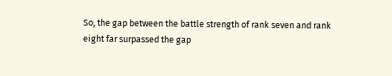So, the gap between the battle strength of rank seven and rank eight far surpassed the gap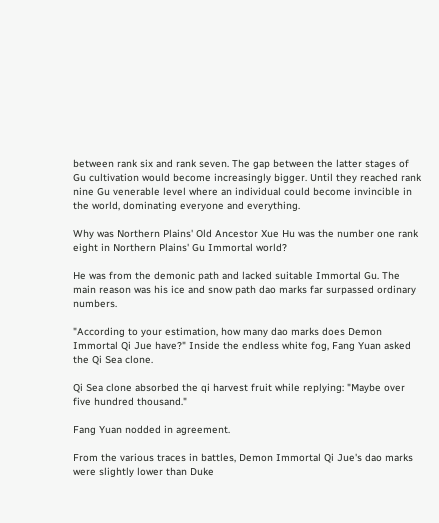between rank six and rank seven. The gap between the latter stages of Gu cultivation would become increasingly bigger. Until they reached rank nine Gu venerable level where an individual could become invincible in the world, dominating everyone and everything.

Why was Northern Plains' Old Ancestor Xue Hu was the number one rank eight in Northern Plains' Gu Immortal world?

He was from the demonic path and lacked suitable Immortal Gu. The main reason was his ice and snow path dao marks far surpassed ordinary numbers.

"According to your estimation, how many dao marks does Demon Immortal Qi Jue have?" Inside the endless white fog, Fang Yuan asked the Qi Sea clone.

Qi Sea clone absorbed the qi harvest fruit while replying: "Maybe over five hundred thousand."

Fang Yuan nodded in agreement.

From the various traces in battles, Demon Immortal Qi Jue's dao marks were slightly lower than Duke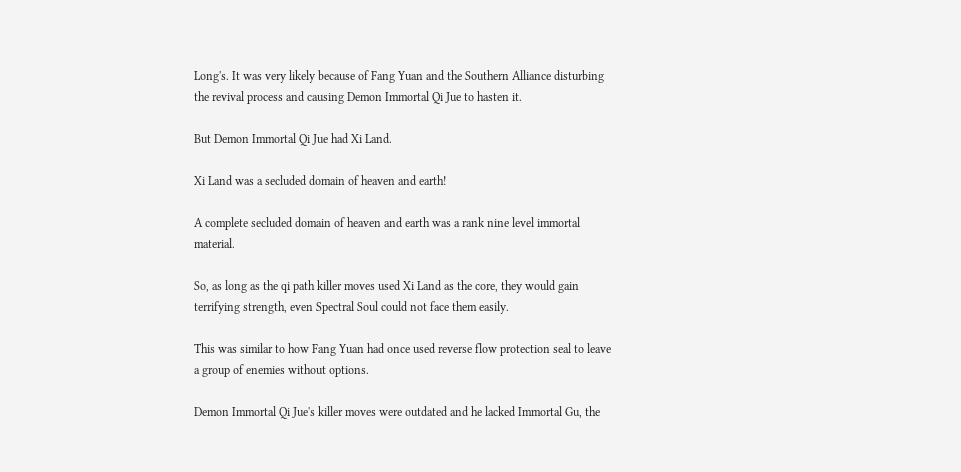Long's. It was very likely because of Fang Yuan and the Southern Alliance disturbing the revival process and causing Demon Immortal Qi Jue to hasten it.

But Demon Immortal Qi Jue had Xi Land.

Xi Land was a secluded domain of heaven and earth!

A complete secluded domain of heaven and earth was a rank nine level immortal material.

So, as long as the qi path killer moves used Xi Land as the core, they would gain terrifying strength, even Spectral Soul could not face them easily.

This was similar to how Fang Yuan had once used reverse flow protection seal to leave a group of enemies without options.

Demon Immortal Qi Jue's killer moves were outdated and he lacked Immortal Gu, the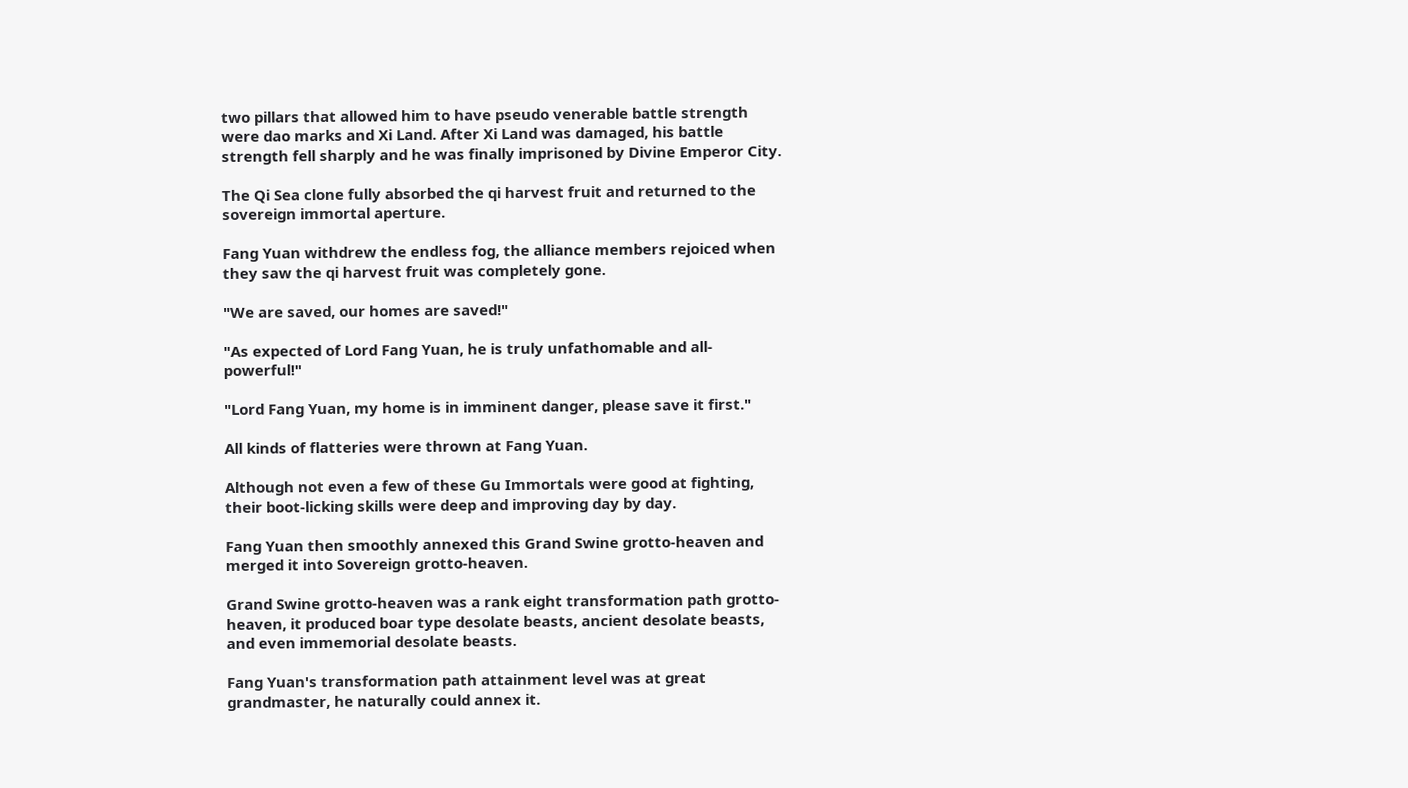two pillars that allowed him to have pseudo venerable battle strength were dao marks and Xi Land. After Xi Land was damaged, his battle strength fell sharply and he was finally imprisoned by Divine Emperor City.

The Qi Sea clone fully absorbed the qi harvest fruit and returned to the sovereign immortal aperture.

Fang Yuan withdrew the endless fog, the alliance members rejoiced when they saw the qi harvest fruit was completely gone.

"We are saved, our homes are saved!"

"As expected of Lord Fang Yuan, he is truly unfathomable and all-powerful!"

"Lord Fang Yuan, my home is in imminent danger, please save it first."

All kinds of flatteries were thrown at Fang Yuan.

Although not even a few of these Gu Immortals were good at fighting, their boot-licking skills were deep and improving day by day.

Fang Yuan then smoothly annexed this Grand Swine grotto-heaven and merged it into Sovereign grotto-heaven.

Grand Swine grotto-heaven was a rank eight transformation path grotto-heaven, it produced boar type desolate beasts, ancient desolate beasts, and even immemorial desolate beasts.

Fang Yuan's transformation path attainment level was at great grandmaster, he naturally could annex it.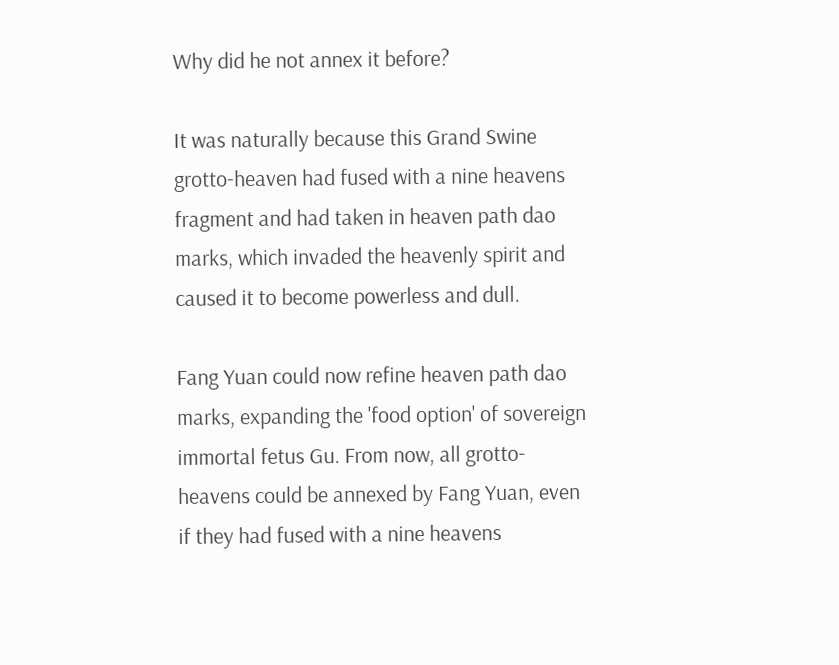Why did he not annex it before?

It was naturally because this Grand Swine grotto-heaven had fused with a nine heavens fragment and had taken in heaven path dao marks, which invaded the heavenly spirit and caused it to become powerless and dull.

Fang Yuan could now refine heaven path dao marks, expanding the 'food option' of sovereign immortal fetus Gu. From now, all grotto-heavens could be annexed by Fang Yuan, even if they had fused with a nine heavens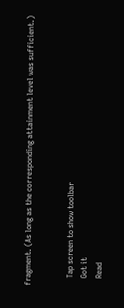fragment. (As long as the corresponding attainment level was sufficient.)


    Tap screen to show toolbar
    Got it
    Read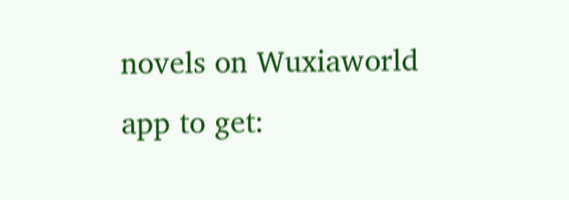novels on Wuxiaworld app to get: